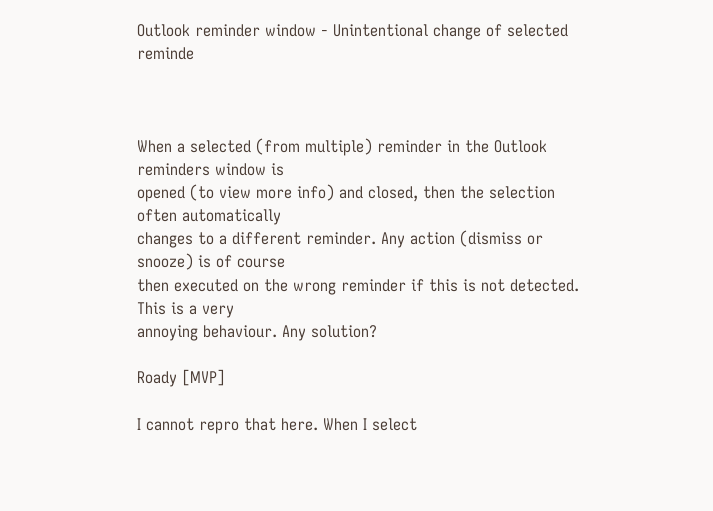Outlook reminder window - Unintentional change of selected reminde



When a selected (from multiple) reminder in the Outlook reminders window is
opened (to view more info) and closed, then the selection often automatically
changes to a different reminder. Any action (dismiss or snooze) is of course
then executed on the wrong reminder if this is not detected. This is a very
annoying behaviour. Any solution?

Roady [MVP]

I cannot repro that here. When I select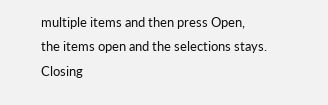multiple items and then press Open,
the items open and the selections stays. Closing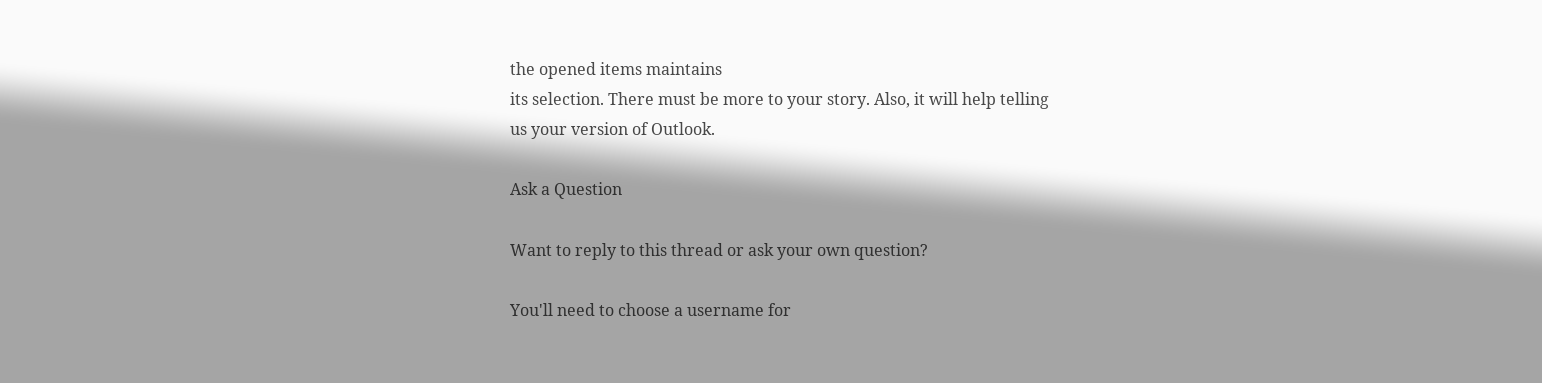the opened items maintains
its selection. There must be more to your story. Also, it will help telling
us your version of Outlook.

Ask a Question

Want to reply to this thread or ask your own question?

You'll need to choose a username for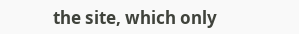the site, which only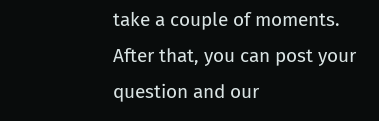take a couple of moments. After that, you can post your question and our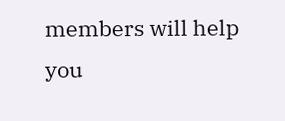members will help you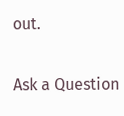out.

Ask a Question